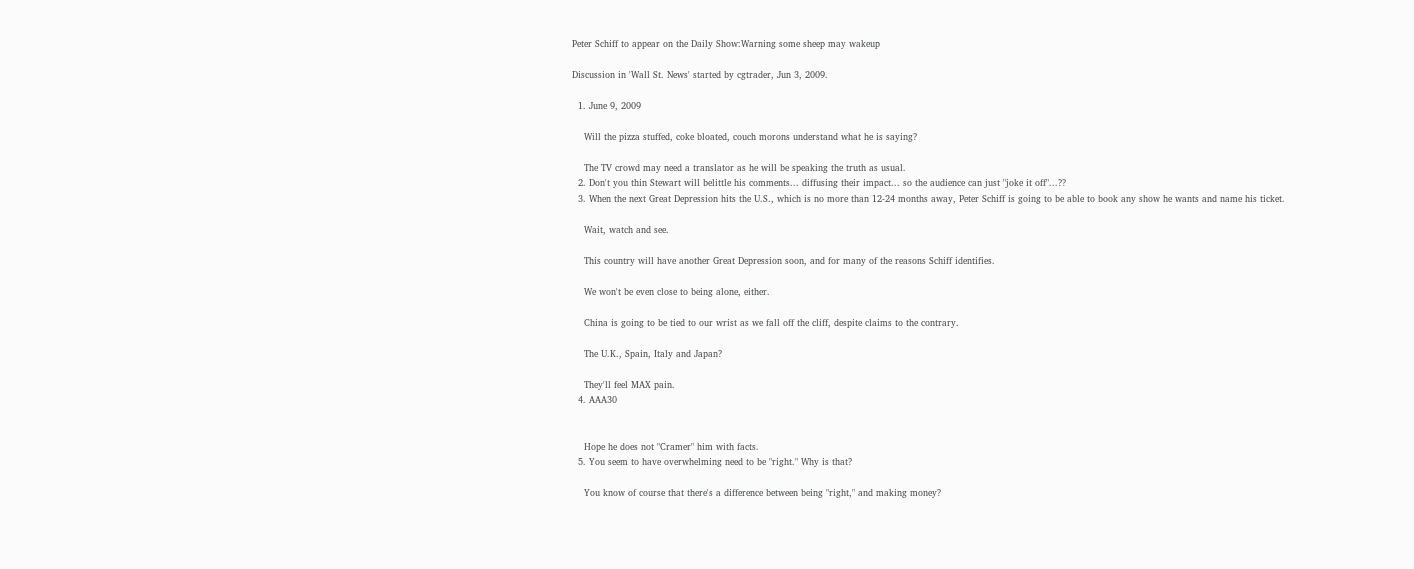Peter Schiff to appear on the Daily Show:Warning some sheep may wakeup

Discussion in 'Wall St. News' started by cgtrader, Jun 3, 2009.

  1. June 9, 2009

    Will the pizza stuffed, coke bloated, couch morons understand what he is saying?

    The TV crowd may need a translator as he will be speaking the truth as usual.
  2. Don't you thin Stewart will belittle his comments... diffusing their impact... so the audience can just "joke it off"...??
  3. When the next Great Depression hits the U.S., which is no more than 12-24 months away, Peter Schiff is going to be able to book any show he wants and name his ticket.

    Wait, watch and see.

    This country will have another Great Depression soon, and for many of the reasons Schiff identifies.

    We won't be even close to being alone, either.

    China is going to be tied to our wrist as we fall off the cliff, despite claims to the contrary.

    The U.K., Spain, Italy and Japan?

    They'll feel MAX pain.
  4. AAA30


    Hope he does not "Cramer" him with facts.
  5. You seem to have overwhelming need to be "right." Why is that?

    You know of course that there's a difference between being "right," and making money?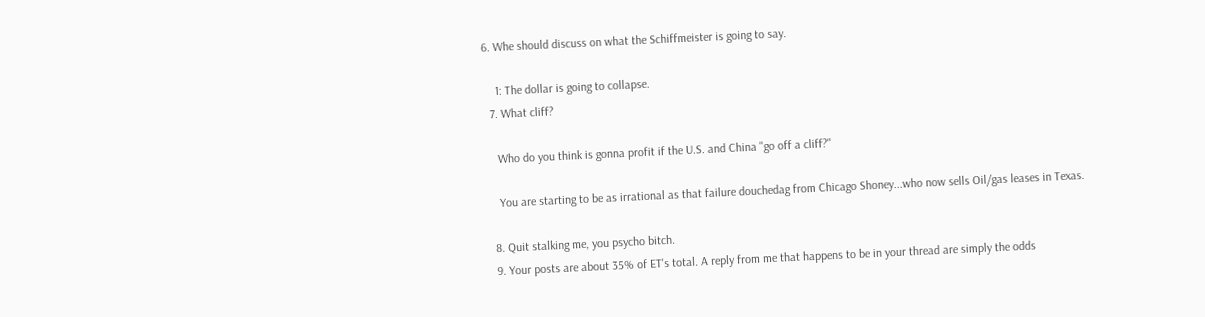6. Whe should discuss on what the Schiffmeister is going to say.

    1: The dollar is going to collapse.
  7. What cliff?

    Who do you think is gonna profit if the U.S. and China "go off a cliff?"

    You are starting to be as irrational as that failure douchedag from Chicago Shoney...who now sells Oil/gas leases in Texas.

  8. Quit stalking me, you psycho bitch.
  9. Your posts are about 35% of ET's total. A reply from me that happens to be in your thread are simply the odds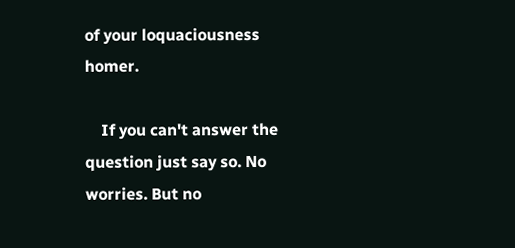of your loquaciousness homer.

    If you can't answer the question just say so. No worries. But no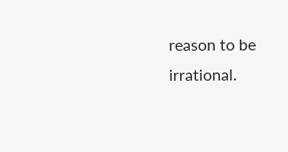reason to be irrational.